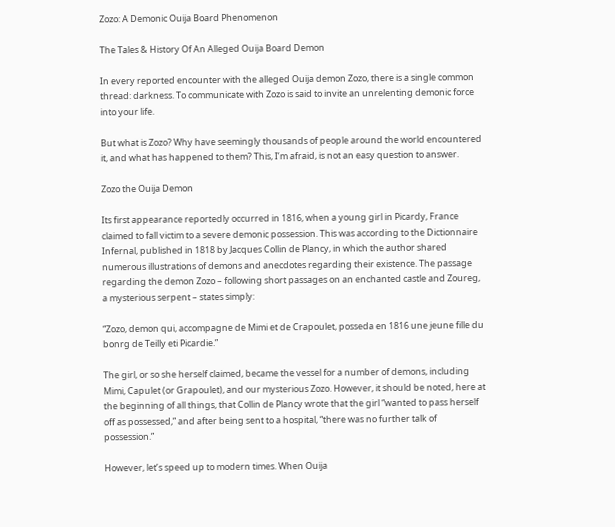Zozo: A Demonic Ouija Board Phenomenon

The Tales & History Of An Alleged Ouija Board Demon

In every reported encounter with the alleged Ouija demon Zozo, there is a single common thread: darkness. To communicate with Zozo is said to invite an unrelenting demonic force into your life.

But what is Zozo? Why have seemingly thousands of people around the world encountered it, and what has happened to them? This, I’m afraid, is not an easy question to answer.

Zozo the Ouija Demon

Its first appearance reportedly occurred in 1816, when a young girl in Picardy, France claimed to fall victim to a severe demonic possession. This was according to the Dictionnaire Infernal, published in 1818 by Jacques Collin de Plancy, in which the author shared numerous illustrations of demons and anecdotes regarding their existence. The passage regarding the demon Zozo – following short passages on an enchanted castle and Zoureg, a mysterious serpent – states simply:

“Zozo, demon qui, accompagne de Mimi et de Crapoulet, posseda en 1816 une jeune fille du bonrg de Teilly eti Picardie.”

The girl, or so she herself claimed, became the vessel for a number of demons, including Mimi, Capulet (or Grapoulet), and our mysterious Zozo. However, it should be noted, here at the beginning of all things, that Collin de Plancy wrote that the girl “wanted to pass herself off as possessed,” and after being sent to a hospital, “there was no further talk of possession.”

However, let’s speed up to modern times. When Ouija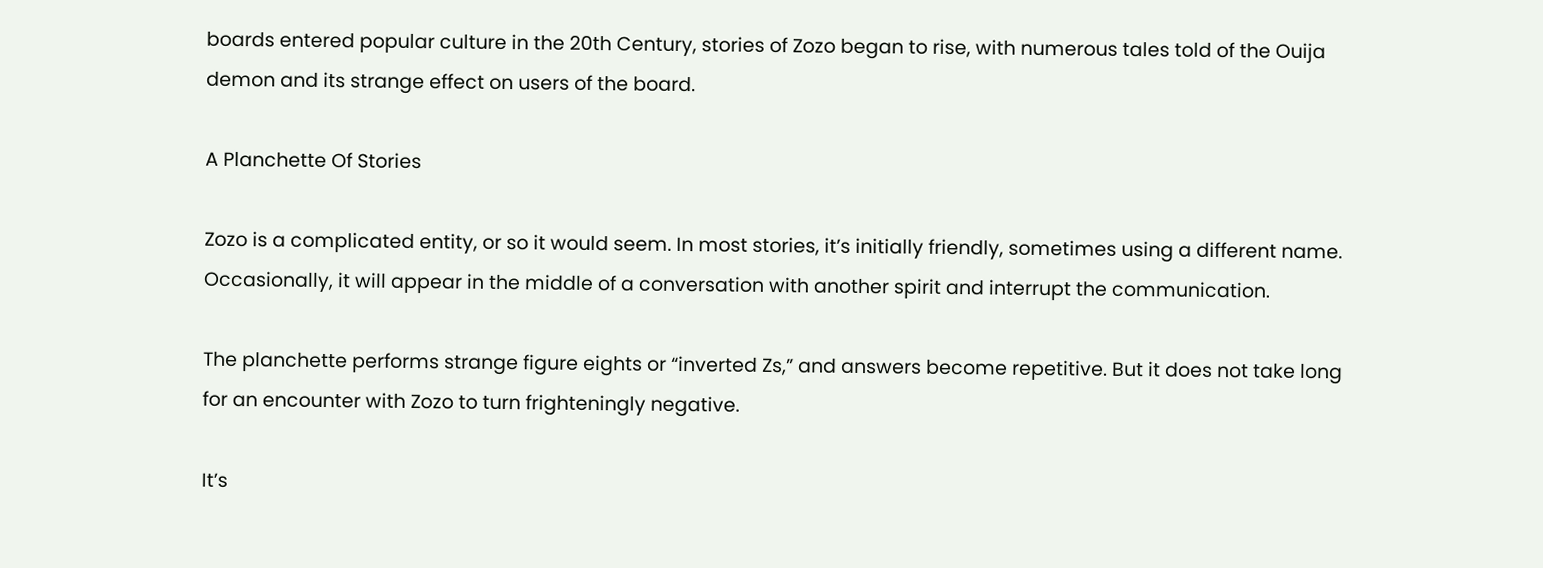boards entered popular culture in the 20th Century, stories of Zozo began to rise, with numerous tales told of the Ouija demon and its strange effect on users of the board.

A Planchette Of Stories

Zozo is a complicated entity, or so it would seem. In most stories, it’s initially friendly, sometimes using a different name. Occasionally, it will appear in the middle of a conversation with another spirit and interrupt the communication.

The planchette performs strange figure eights or “inverted Zs,” and answers become repetitive. But it does not take long for an encounter with Zozo to turn frighteningly negative.

It’s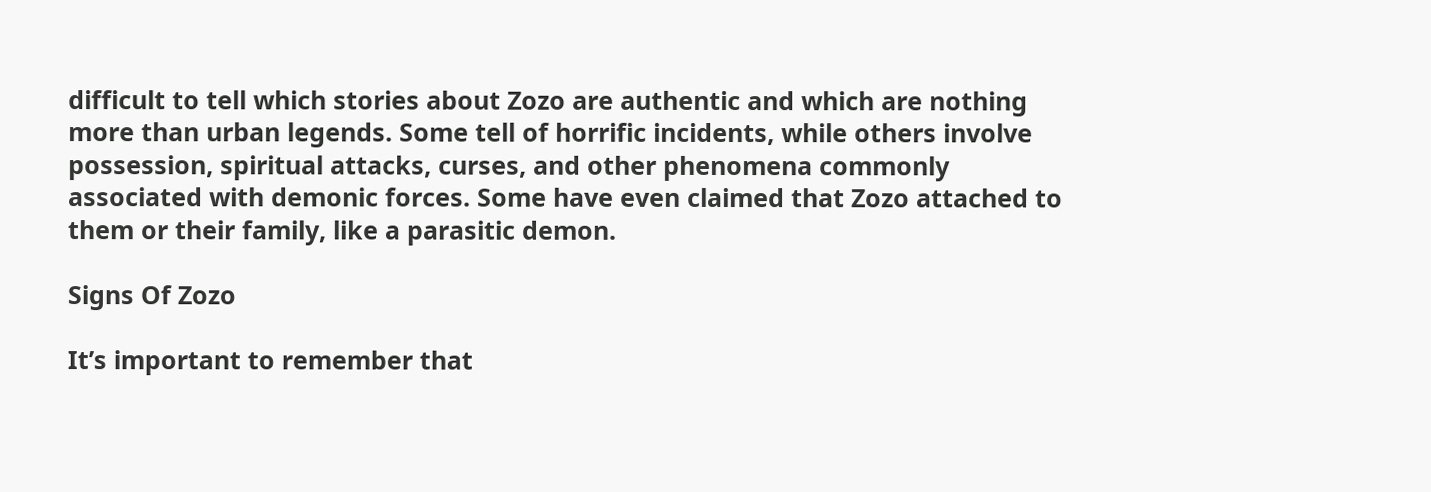difficult to tell which stories about Zozo are authentic and which are nothing more than urban legends. Some tell of horrific incidents, while others involve possession, spiritual attacks, curses, and other phenomena commonly associated with demonic forces. Some have even claimed that Zozo attached to them or their family, like a parasitic demon.

Signs Of Zozo

It’s important to remember that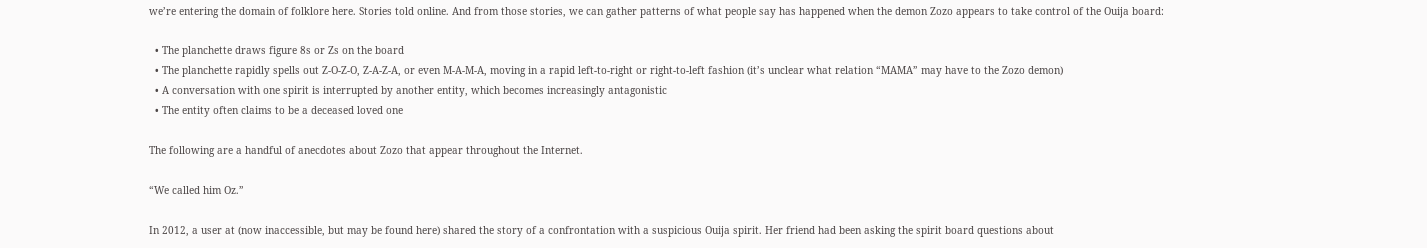we’re entering the domain of folklore here. Stories told online. And from those stories, we can gather patterns of what people say has happened when the demon Zozo appears to take control of the Ouija board:

  • The planchette draws figure 8s or Zs on the board
  • The planchette rapidly spells out Z-O-Z-O, Z-A-Z-A, or even M-A-M-A, moving in a rapid left-to-right or right-to-left fashion (it’s unclear what relation “MAMA” may have to the Zozo demon)
  • A conversation with one spirit is interrupted by another entity, which becomes increasingly antagonistic
  • The entity often claims to be a deceased loved one

The following are a handful of anecdotes about Zozo that appear throughout the Internet.

“We called him Oz.”

In 2012, a user at (now inaccessible, but may be found here) shared the story of a confrontation with a suspicious Ouija spirit. Her friend had been asking the spirit board questions about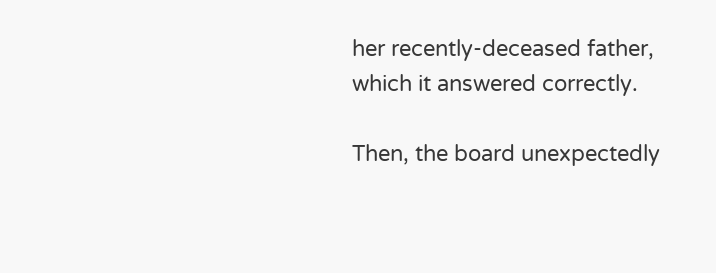her recently-deceased father, which it answered correctly.

Then, the board unexpectedly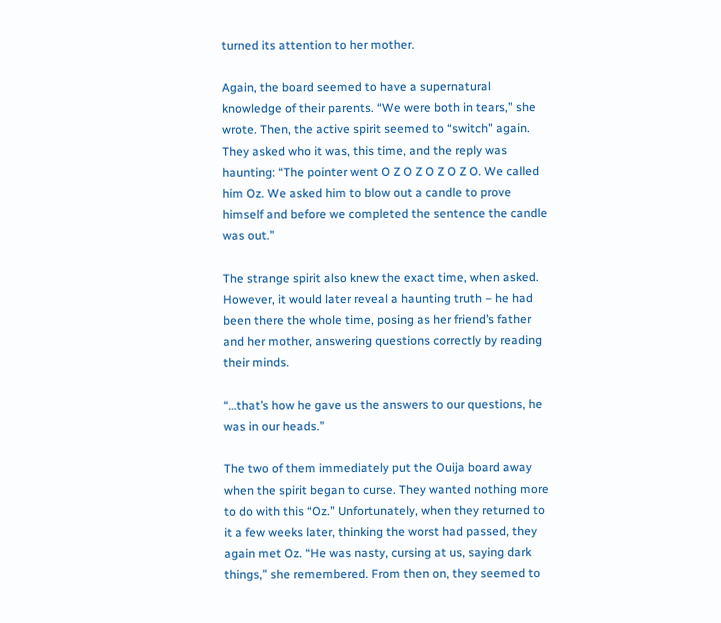turned its attention to her mother.

Again, the board seemed to have a supernatural knowledge of their parents. “We were both in tears,” she wrote. Then, the active spirit seemed to “switch” again. They asked who it was, this time, and the reply was haunting: “The pointer went O Z O Z O Z O Z O. We called him Oz. We asked him to blow out a candle to prove himself and before we completed the sentence the candle was out.”

The strange spirit also knew the exact time, when asked. However, it would later reveal a haunting truth – he had been there the whole time, posing as her friend’s father and her mother, answering questions correctly by reading their minds.

“…that’s how he gave us the answers to our questions, he was in our heads.”

The two of them immediately put the Ouija board away when the spirit began to curse. They wanted nothing more to do with this “Oz.” Unfortunately, when they returned to it a few weeks later, thinking the worst had passed, they again met Oz. “He was nasty, cursing at us, saying dark things,” she remembered. From then on, they seemed to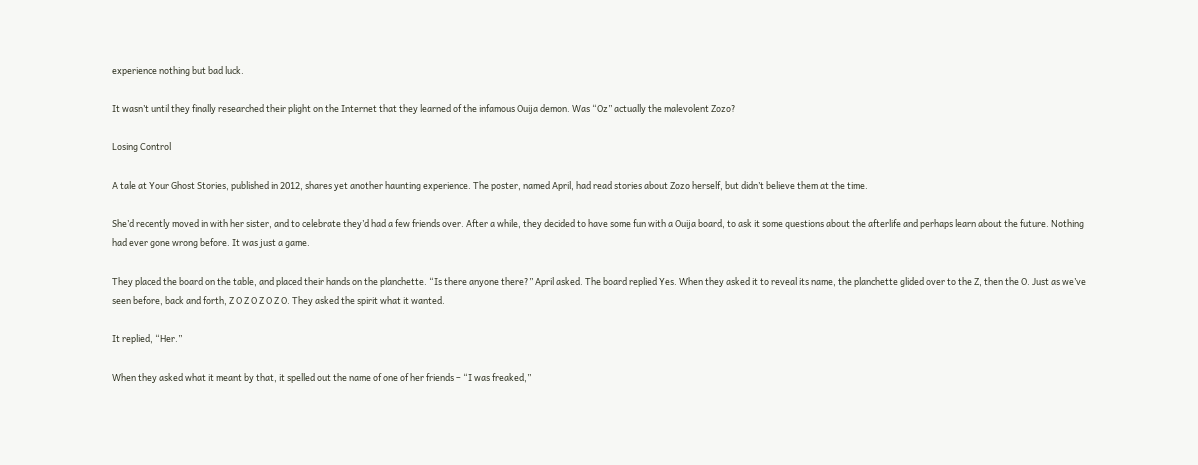experience nothing but bad luck.

It wasn’t until they finally researched their plight on the Internet that they learned of the infamous Ouija demon. Was “Oz” actually the malevolent Zozo?

Losing Control

A tale at Your Ghost Stories, published in 2012, shares yet another haunting experience. The poster, named April, had read stories about Zozo herself, but didn’t believe them at the time.

She’d recently moved in with her sister, and to celebrate they’d had a few friends over. After a while, they decided to have some fun with a Ouija board, to ask it some questions about the afterlife and perhaps learn about the future. Nothing had ever gone wrong before. It was just a game.

They placed the board on the table, and placed their hands on the planchette. “Is there anyone there?” April asked. The board replied Yes. When they asked it to reveal its name, the planchette glided over to the Z, then the O. Just as we’ve seen before, back and forth, Z O Z O Z O Z O. They asked the spirit what it wanted.

It replied, “Her.”

When they asked what it meant by that, it spelled out the name of one of her friends – “I was freaked,”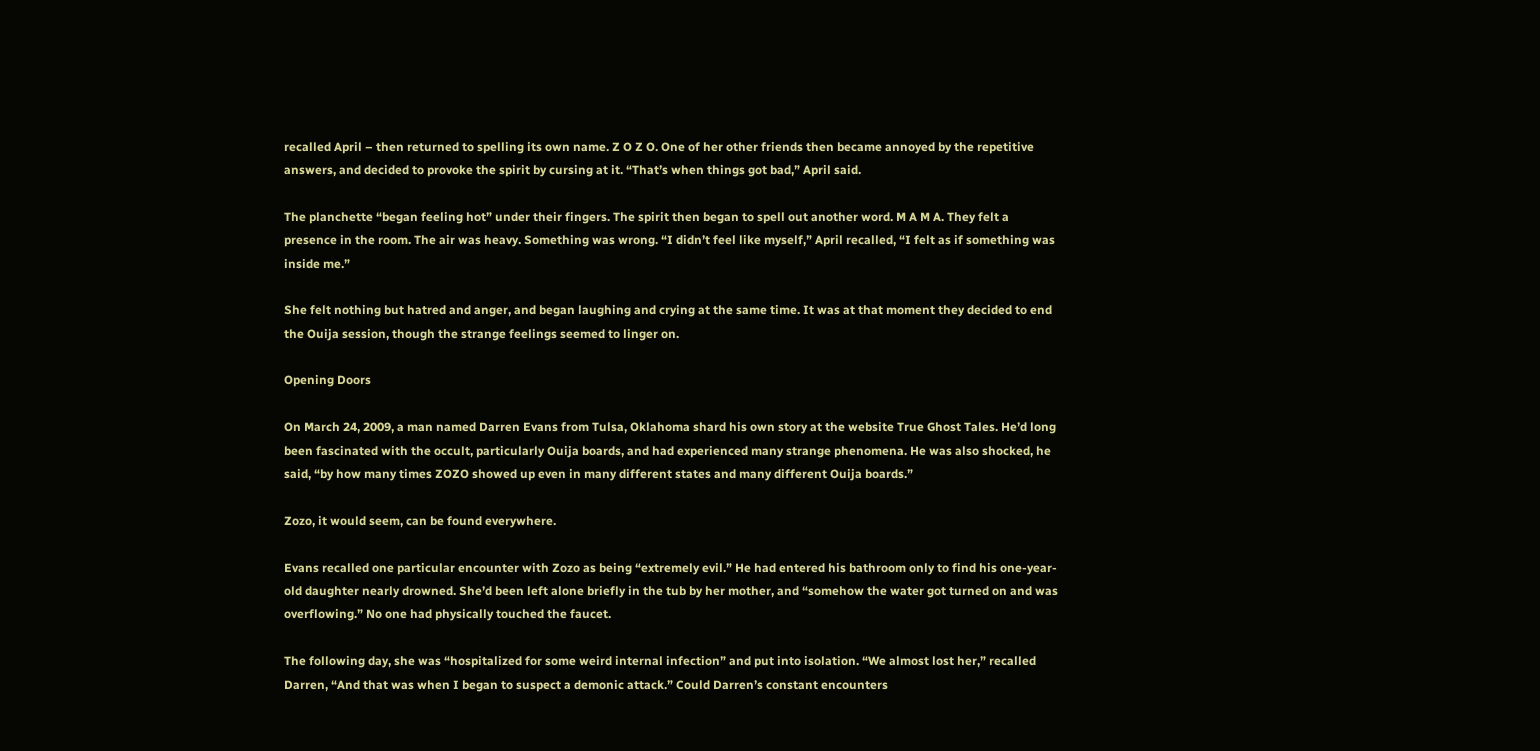recalled April – then returned to spelling its own name. Z O Z O. One of her other friends then became annoyed by the repetitive answers, and decided to provoke the spirit by cursing at it. “That’s when things got bad,” April said.

The planchette “began feeling hot” under their fingers. The spirit then began to spell out another word. M A M A. They felt a presence in the room. The air was heavy. Something was wrong. “I didn’t feel like myself,” April recalled, “I felt as if something was inside me.”

She felt nothing but hatred and anger, and began laughing and crying at the same time. It was at that moment they decided to end the Ouija session, though the strange feelings seemed to linger on.

Opening Doors

On March 24, 2009, a man named Darren Evans from Tulsa, Oklahoma shard his own story at the website True Ghost Tales. He’d long been fascinated with the occult, particularly Ouija boards, and had experienced many strange phenomena. He was also shocked, he said, “by how many times ZOZO showed up even in many different states and many different Ouija boards.”

Zozo, it would seem, can be found everywhere.

Evans recalled one particular encounter with Zozo as being “extremely evil.” He had entered his bathroom only to find his one-year-old daughter nearly drowned. She’d been left alone briefly in the tub by her mother, and “somehow the water got turned on and was overflowing.” No one had physically touched the faucet.

The following day, she was “hospitalized for some weird internal infection” and put into isolation. “We almost lost her,” recalled Darren, “And that was when I began to suspect a demonic attack.” Could Darren’s constant encounters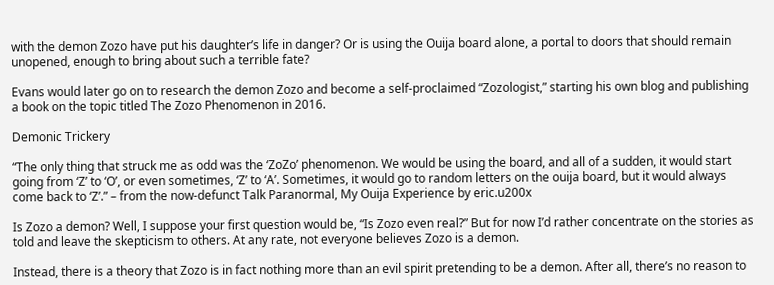with the demon Zozo have put his daughter’s life in danger? Or is using the Ouija board alone, a portal to doors that should remain unopened, enough to bring about such a terrible fate?

Evans would later go on to research the demon Zozo and become a self-proclaimed “Zozologist,” starting his own blog and publishing a book on the topic titled The Zozo Phenomenon in 2016.

Demonic Trickery

“The only thing that struck me as odd was the ‘ZoZo’ phenomenon. We would be using the board, and all of a sudden, it would start going from ‘Z’ to ‘O’, or even sometimes, ‘Z’ to ‘A’. Sometimes, it would go to random letters on the ouija board, but it would always come back to ‘Z’.” – from the now-defunct Talk Paranormal, My Ouija Experience by eric.u200x

Is Zozo a demon? Well, I suppose your first question would be, “Is Zozo even real?” But for now I’d rather concentrate on the stories as told and leave the skepticism to others. At any rate, not everyone believes Zozo is a demon.

Instead, there is a theory that Zozo is in fact nothing more than an evil spirit pretending to be a demon. After all, there’s no reason to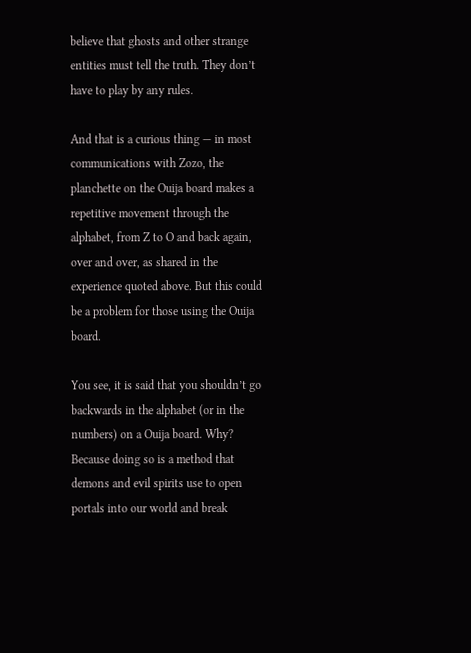believe that ghosts and other strange entities must tell the truth. They don’t have to play by any rules.

And that is a curious thing — in most communications with Zozo, the planchette on the Ouija board makes a repetitive movement through the alphabet, from Z to O and back again, over and over, as shared in the experience quoted above. But this could be a problem for those using the Ouija board.

You see, it is said that you shouldn’t go backwards in the alphabet (or in the numbers) on a Ouija board. Why? Because doing so is a method that demons and evil spirits use to open portals into our world and break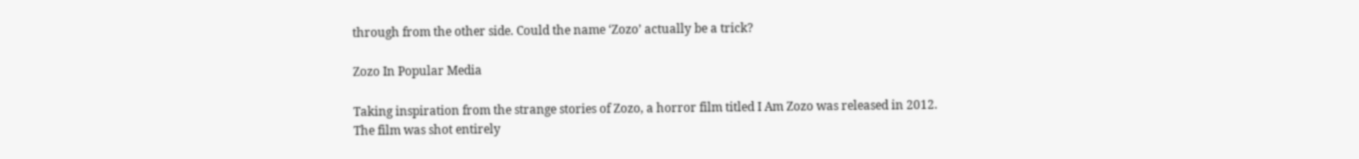through from the other side. Could the name ‘Zozo’ actually be a trick?

Zozo In Popular Media

Taking inspiration from the strange stories of Zozo, a horror film titled I Am Zozo was released in 2012. The film was shot entirely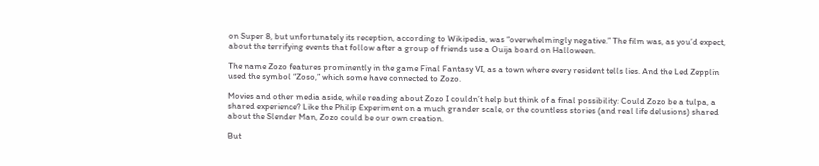on Super 8, but unfortunately its reception, according to Wikipedia, was “overwhelmingly negative.” The film was, as you’d expect, about the terrifying events that follow after a group of friends use a Ouija board on Halloween.

The name Zozo features prominently in the game Final Fantasy VI, as a town where every resident tells lies. And the Led Zepplin used the symbol “Zoso,” which some have connected to Zozo.

Movies and other media aside, while reading about Zozo I couldn’t help but think of a final possibility: Could Zozo be a tulpa, a shared experience? Like the Philip Experiment on a much grander scale, or the countless stories (and real life delusions) shared about the Slender Man, Zozo could be our own creation.

But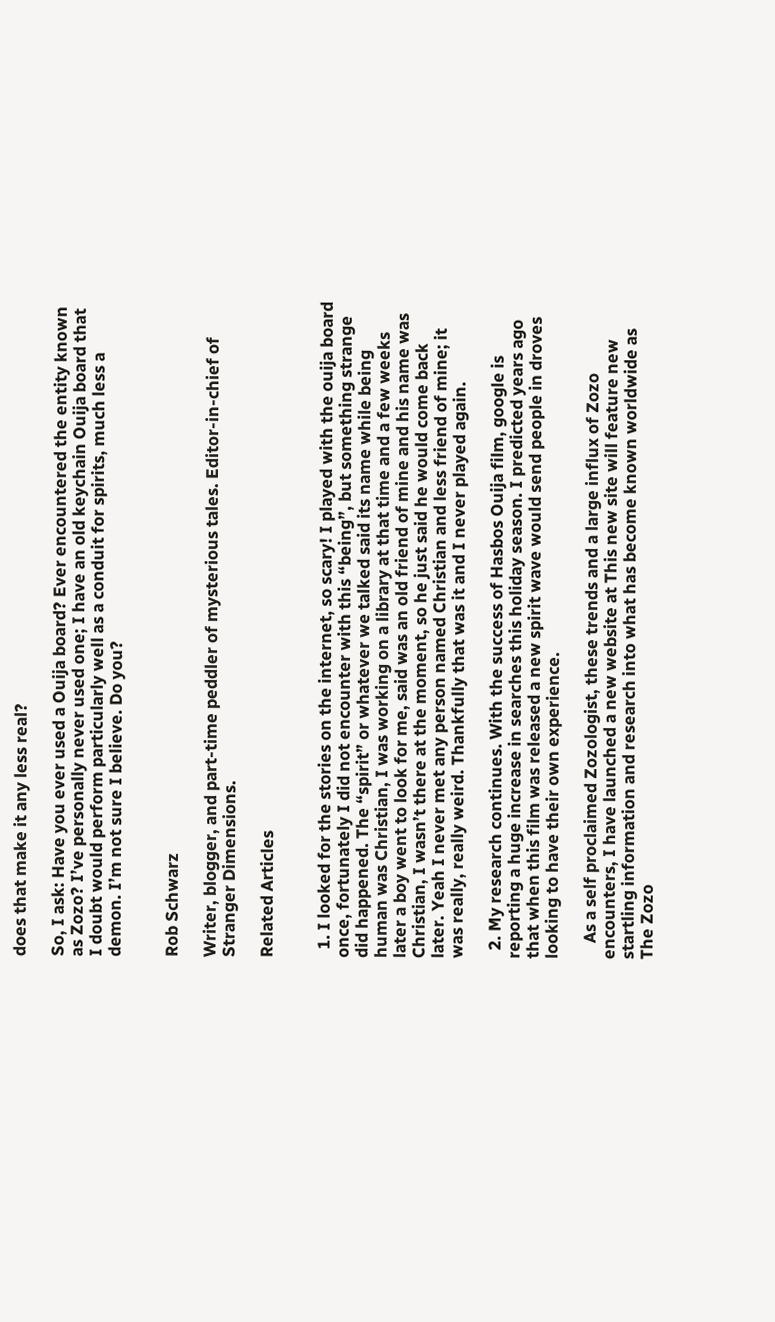does that make it any less real?

So, I ask: Have you ever used a Ouija board? Ever encountered the entity known as Zozo? I’ve personally never used one; I have an old keychain Ouija board that I doubt would perform particularly well as a conduit for spirits, much less a demon. I’m not sure I believe. Do you?


Rob Schwarz

Writer, blogger, and part-time peddler of mysterious tales. Editor-in-chief of Stranger Dimensions.

Related Articles


  1. I looked for the stories on the internet, so scary! I played with the ouija board once, fortunately I did not encounter with this “being”, but something strange did happened. The “spirit” or whatever we talked said its name while being human was Christian, I was working on a library at that time and a few weeks later a boy went to look for me, said was an old friend of mine and his name was Christian, I wasn’t there at the moment, so he just said he would come back later. Yeah I never met any person named Christian and less friend of mine; it was really, really weird. Thankfully that was it and I never played again.

  2. My research continues. With the success of Hasbos Ouija film, google is reporting a huge increase in searches this holiday season. I predicted years ago that when this film was released a new spirit wave would send people in droves looking to have their own experience.

    As a self proclaimed Zozologist, these trends and a large influx of Zozo encounters, I have launched a new website at This new site will feature new startling information and research into what has become known worldwide as The Zozo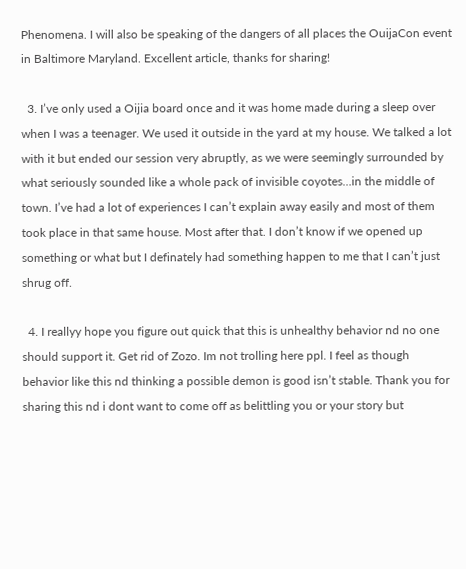Phenomena. I will also be speaking of the dangers of all places the OuijaCon event in Baltimore Maryland. Excellent article, thanks for sharing!

  3. I’ve only used a Oijia board once and it was home made during a sleep over when I was a teenager. We used it outside in the yard at my house. We talked a lot with it but ended our session very abruptly, as we were seemingly surrounded by what seriously sounded like a whole pack of invisible coyotes…in the middle of town. I’ve had a lot of experiences I can’t explain away easily and most of them took place in that same house. Most after that. I don’t know if we opened up something or what but I definately had something happen to me that I can’t just shrug off.

  4. I reallyy hope you figure out quick that this is unhealthy behavior nd no one should support it. Get rid of Zozo. Im not trolling here ppl. I feel as though behavior like this nd thinking a possible demon is good isn’t stable. Thank you for sharing this nd i dont want to come off as belittling you or your story but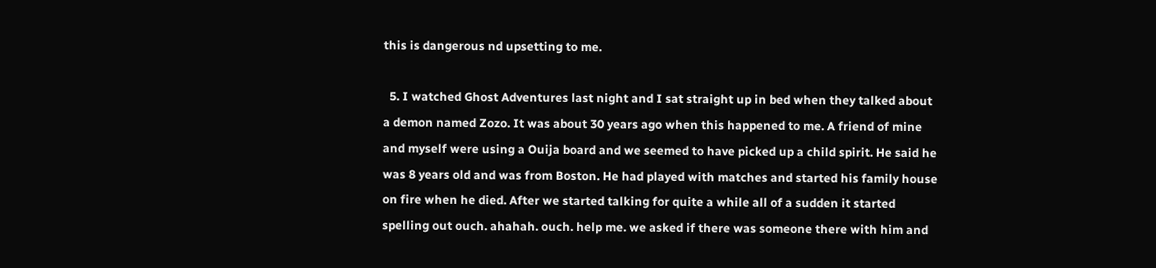this is dangerous nd upsetting to me.

  5. I watched Ghost Adventures last night and I sat straight up in bed when they talked about a demon named Zozo. It was about 30 years ago when this happened to me. A friend of mine and myself were using a Ouija board and we seemed to have picked up a child spirit. He said he was 8 years old and was from Boston. He had played with matches and started his family house on fire when he died. After we started talking for quite a while all of a sudden it started spelling out ouch. ahahah. ouch. help me. we asked if there was someone there with him and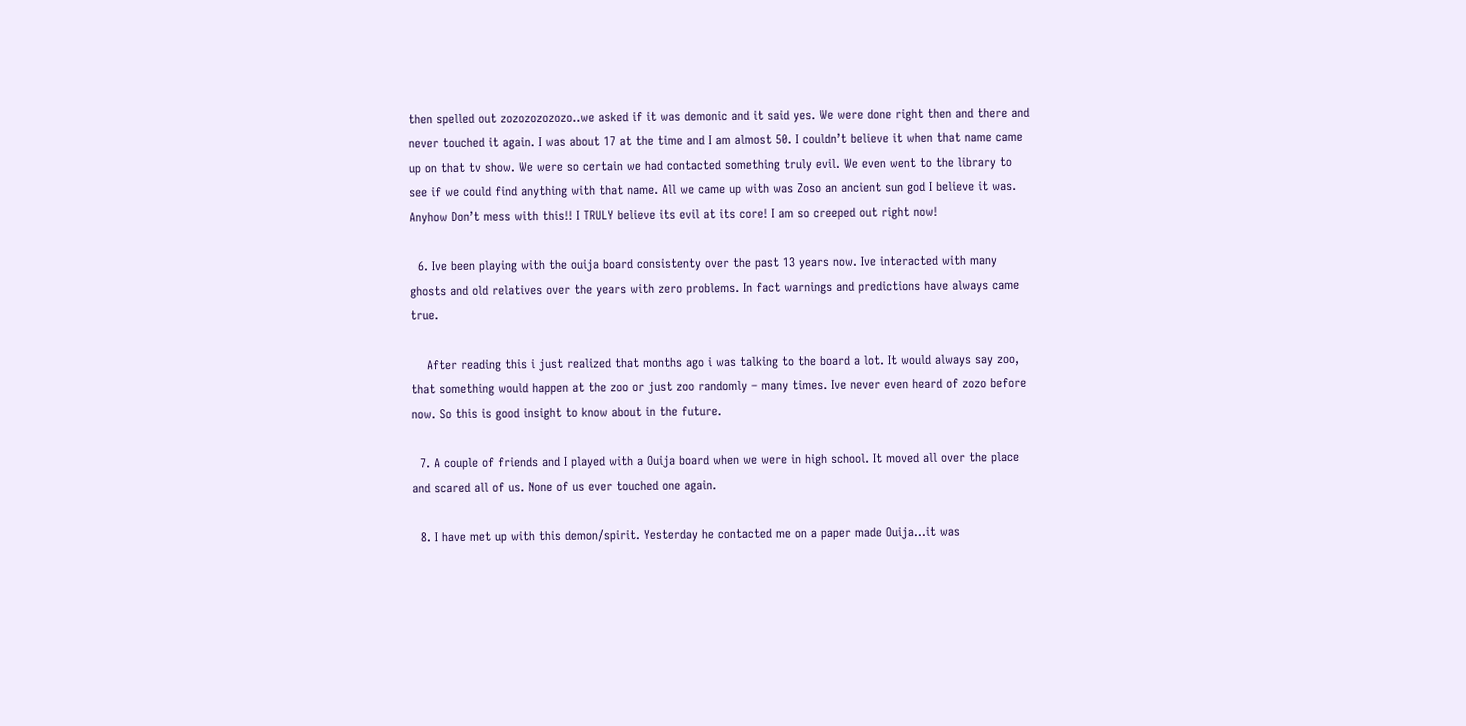then spelled out zozozozozozo..we asked if it was demonic and it said yes. We were done right then and there and never touched it again. I was about 17 at the time and I am almost 50. I couldn’t believe it when that name came up on that tv show. We were so certain we had contacted something truly evil. We even went to the library to see if we could find anything with that name. All we came up with was Zoso an ancient sun god I believe it was. Anyhow Don’t mess with this!! I TRULY believe its evil at its core! I am so creeped out right now!

  6. Ive been playing with the ouija board consistenty over the past 13 years now. Ive interacted with many ghosts and old relatives over the years with zero problems. In fact warnings and predictions have always came true.

    After reading this i just realized that months ago i was talking to the board a lot. It would always say zoo, that something would happen at the zoo or just zoo randomly – many times. Ive never even heard of zozo before now. So this is good insight to know about in the future.

  7. A couple of friends and I played with a Ouija board when we were in high school. It moved all over the place and scared all of us. None of us ever touched one again.

  8. I have met up with this demon/spirit. Yesterday he contacted me on a paper made Ouija…it was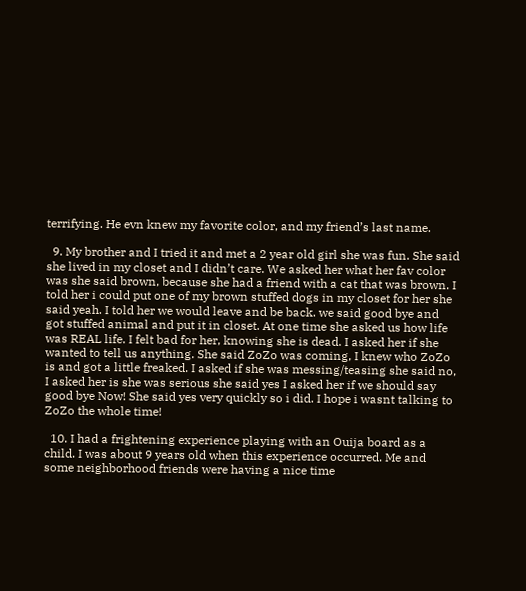terrifying. He evn knew my favorite color, and my friend’s last name.

  9. My brother and I tried it and met a 2 year old girl she was fun. She said she lived in my closet and I didn’t care. We asked her what her fav color was she said brown, because she had a friend with a cat that was brown. I told her i could put one of my brown stuffed dogs in my closet for her she said yeah. I told her we would leave and be back. we said good bye and got stuffed animal and put it in closet. At one time she asked us how life was REAL life. I felt bad for her, knowing she is dead. I asked her if she wanted to tell us anything. She said ZoZo was coming, I knew who ZoZo is and got a little freaked. I asked if she was messing/teasing she said no, I asked her is she was serious she said yes I asked her if we should say good bye Now! She said yes very quickly so i did. I hope i wasnt talking to ZoZo the whole time!

  10. I had a frightening experience playing with an Ouija board as a child. I was about 9 years old when this experience occurred. Me and some neighborhood friends were having a nice time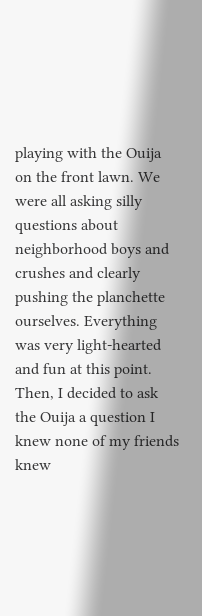playing with the Ouija on the front lawn. We were all asking silly questions about neighborhood boys and crushes and clearly pushing the planchette ourselves. Everything was very light-hearted and fun at this point. Then, I decided to ask the Ouija a question I knew none of my friends knew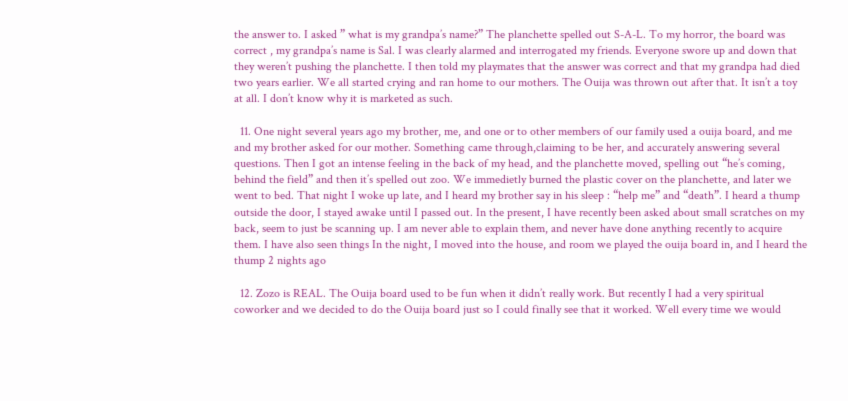the answer to. I asked ” what is my grandpa’s name?” The planchette spelled out S-A-L. To my horror, the board was correct , my grandpa’s name is Sal. I was clearly alarmed and interrogated my friends. Everyone swore up and down that they weren’t pushing the planchette. I then told my playmates that the answer was correct and that my grandpa had died two years earlier. We all started crying and ran home to our mothers. The Ouija was thrown out after that. It isn’t a toy at all. I don’t know why it is marketed as such.

  11. One night several years ago my brother, me, and one or to other members of our family used a ouija board, and me and my brother asked for our mother. Something came through,claiming to be her, and accurately answering several questions. Then I got an intense feeling in the back of my head, and the planchette moved, spelling out “he’s coming, behind the field” and then it’s spelled out zoo. We immedietly burned the plastic cover on the planchette, and later we went to bed. That night I woke up late, and I heard my brother say in his sleep : “help me” and “death”. I heard a thump outside the door, I stayed awake until I passed out. In the present, I have recently been asked about small scratches on my back, seem to just be scanning up. I am never able to explain them, and never have done anything recently to acquire them. I have also seen things In the night, I moved into the house, and room we played the ouija board in, and I heard the thump 2 nights ago

  12. Zozo is REAL. The Ouija board used to be fun when it didn’t really work. But recently I had a very spiritual coworker and we decided to do the Ouija board just so I could finally see that it worked. Well every time we would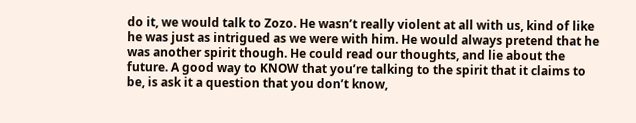do it, we would talk to Zozo. He wasn’t really violent at all with us, kind of like he was just as intrigued as we were with him. He would always pretend that he was another spirit though. He could read our thoughts, and lie about the future. A good way to KNOW that you’re talking to the spirit that it claims to be, is ask it a question that you don’t know,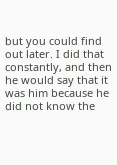but you could find out later. I did that constantly, and then he would say that it was him because he did not know the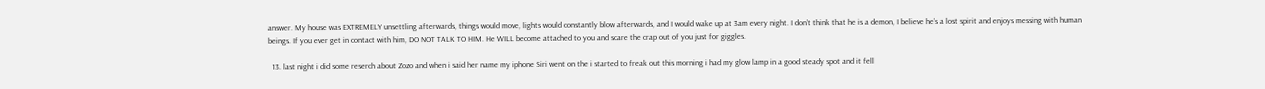answer. My house was EXTREMELY unsettling afterwards, things would move, lights would constantly blow afterwards, and I would wake up at 3am every night. I don’t think that he is a demon, I believe he’s a lost spirit and enjoys messing with human beings. If you ever get in contact with him, DO NOT TALK TO HIM. He WILL become attached to you and scare the crap out of you just for giggles.

  13. last night i did some reserch about Zozo and when i said her name my iphone Siri went on the i started to freak out this morning i had my glow lamp in a good steady spot and it fell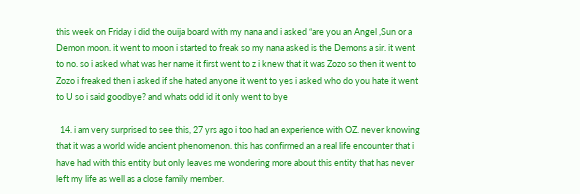this week on Friday i did the ouija board with my nana and i asked “are you an Angel ,Sun or a Demon moon. it went to moon i started to freak so my nana asked is the Demons a sir. it went to no. so i asked what was her name it first went to z i knew that it was Zozo so then it went to Zozo i freaked then i asked if she hated anyone it went to yes i asked who do you hate it went to U so i said goodbye? and whats odd id it only went to bye

  14. i am very surprised to see this, 27 yrs ago i too had an experience with OZ. never knowing that it was a world wide ancient phenomenon. this has confirmed an a real life encounter that i have had with this entity but only leaves me wondering more about this entity that has never left my life as well as a close family member.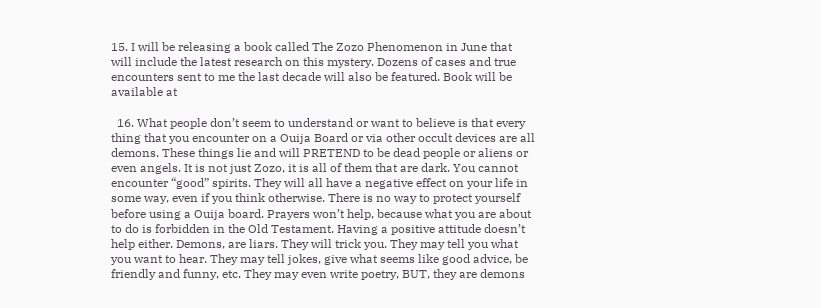15. I will be releasing a book called The Zozo Phenomenon in June that will include the latest research on this mystery. Dozens of cases and true encounters sent to me the last decade will also be featured. Book will be available at

  16. What people don’t seem to understand or want to believe is that every thing that you encounter on a Ouija Board or via other occult devices are all demons. These things lie and will PRETEND to be dead people or aliens or even angels. It is not just Zozo, it is all of them that are dark. You cannot encounter “good” spirits. They will all have a negative effect on your life in some way, even if you think otherwise. There is no way to protect yourself before using a Ouija board. Prayers won’t help, because what you are about to do is forbidden in the Old Testament. Having a positive attitude doesn’t help either. Demons, are liars. They will trick you. They may tell you what you want to hear. They may tell jokes, give what seems like good advice, be friendly and funny, etc. They may even write poetry, BUT, they are demons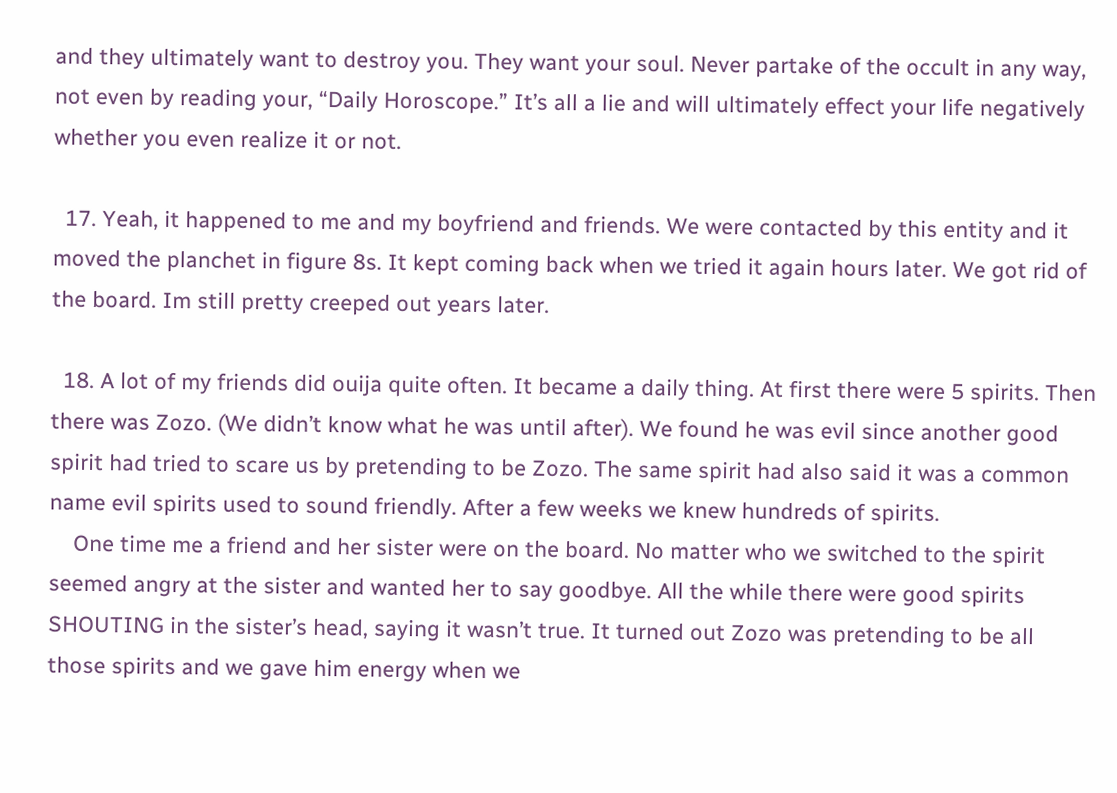and they ultimately want to destroy you. They want your soul. Never partake of the occult in any way, not even by reading your, “Daily Horoscope.” It’s all a lie and will ultimately effect your life negatively whether you even realize it or not.

  17. Yeah, it happened to me and my boyfriend and friends. We were contacted by this entity and it moved the planchet in figure 8s. It kept coming back when we tried it again hours later. We got rid of the board. Im still pretty creeped out years later.

  18. A lot of my friends did ouija quite often. It became a daily thing. At first there were 5 spirits. Then there was Zozo. (We didn’t know what he was until after). We found he was evil since another good spirit had tried to scare us by pretending to be Zozo. The same spirit had also said it was a common name evil spirits used to sound friendly. After a few weeks we knew hundreds of spirits.
    One time me a friend and her sister were on the board. No matter who we switched to the spirit seemed angry at the sister and wanted her to say goodbye. All the while there were good spirits SHOUTING in the sister’s head, saying it wasn’t true. It turned out Zozo was pretending to be all those spirits and we gave him energy when we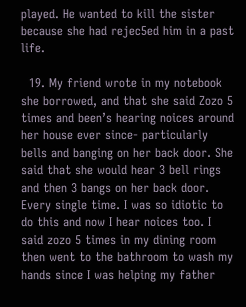played. He wanted to kill the sister because she had rejec5ed him in a past life.

  19. My friend wrote in my notebook she borrowed, and that she said Zozo 5 times and been’s hearing noices around her house ever since- particularly bells and banging on her back door. She said that she would hear 3 bell rings and then 3 bangs on her back door. Every single time. I was so idiotic to do this and now I hear noices too. I said zozo 5 times in my dining room then went to the bathroom to wash my hands since I was helping my father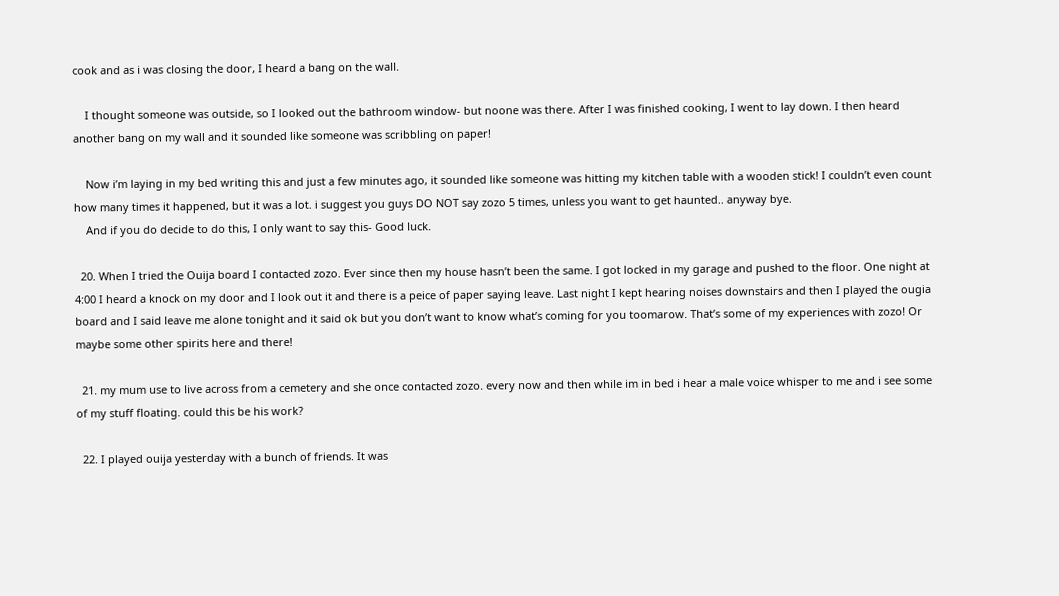cook and as i was closing the door, I heard a bang on the wall.

    I thought someone was outside, so I looked out the bathroom window- but noone was there. After I was finished cooking, I went to lay down. I then heard another bang on my wall and it sounded like someone was scribbling on paper!

    Now i’m laying in my bed writing this and just a few minutes ago, it sounded like someone was hitting my kitchen table with a wooden stick! I couldn’t even count how many times it happened, but it was a lot. i suggest you guys DO NOT say zozo 5 times, unless you want to get haunted.. anyway bye.
    And if you do decide to do this, I only want to say this- Good luck.

  20. When I tried the Ouija board I contacted zozo. Ever since then my house hasn’t been the same. I got locked in my garage and pushed to the floor. One night at 4:00 I heard a knock on my door and I look out it and there is a peice of paper saying leave. Last night I kept hearing noises downstairs and then I played the ougia board and I said leave me alone tonight and it said ok but you don’t want to know what’s coming for you toomarow. That’s some of my experiences with zozo! Or maybe some other spirits here and there!

  21. my mum use to live across from a cemetery and she once contacted zozo. every now and then while im in bed i hear a male voice whisper to me and i see some of my stuff floating. could this be his work?

  22. I played ouija yesterday with a bunch of friends. It was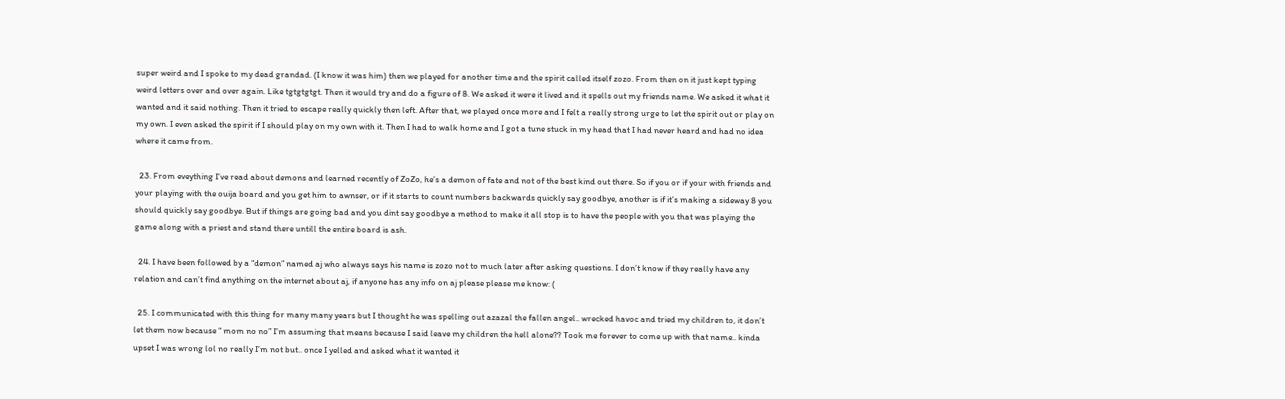super weird and I spoke to my dead grandad. (I know it was him) then we played for another time and the spirit called itself zozo. From then on it just kept typing weird letters over and over again. Like tgtgtgtgt. Then it would try and do a figure of 8. We asked it were it lived and it spells out my friends name. We asked it what it wanted and it said nothing. Then it tried to escape really quickly then left. After that, we played once more and I felt a really strong urge to let the spirit out or play on my own. I even asked the spirit if I should play on my own with it. Then I had to walk home and I got a tune stuck in my head that I had never heard and had no idea where it came from.

  23. From eveything I’ve read about demons and learned recently of ZoZo, he’s a demon of fate and not of the best kind out there. So if you or if your with friends and your playing with the ouija board and you get him to awnser, or if it starts to count numbers backwards quickly say goodbye, another is if it’s making a sideway 8 you should quickly say goodbye. But if things are going bad and you dint say goodbye a method to make it all stop is to have the people with you that was playing the game along with a priest and stand there untill the entire board is ash.

  24. I have been followed by a “demon” named aj who always says his name is zozo not to much later after asking questions. I don’t know if they really have any relation and can’t find anything on the internet about aj, if anyone has any info on aj please please me know: (

  25. I communicated with this thing for many many years but I thought he was spelling out azazal the fallen angel.. wrecked havoc and tried my children to, it don’t let them now because “ mom no no” I’m assuming that means because I said leave my children the hell alone?? Took me forever to come up with that name.. kinda upset I was wrong lol no really I’m not but.. once I yelled and asked what it wanted it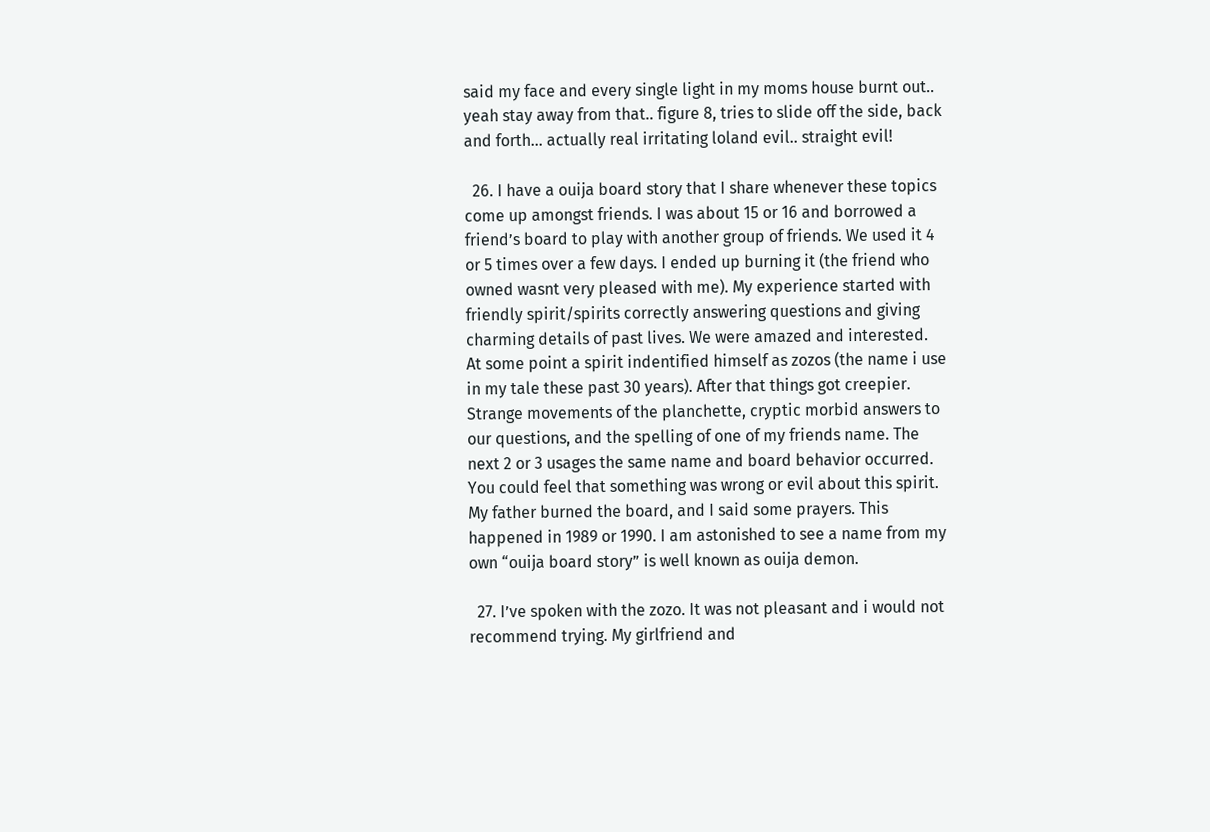said my face and every single light in my moms house burnt out.. yeah stay away from that.. figure 8, tries to slide off the side, back and forth… actually real irritating loland evil.. straight evil!

  26. I have a ouija board story that I share whenever these topics come up amongst friends. I was about 15 or 16 and borrowed a friend’s board to play with another group of friends. We used it 4 or 5 times over a few days. I ended up burning it (the friend who owned wasnt very pleased with me). My experience started with friendly spirit/spirits correctly answering questions and giving charming details of past lives. We were amazed and interested. At some point a spirit indentified himself as zozos (the name i use in my tale these past 30 years). After that things got creepier. Strange movements of the planchette, cryptic morbid answers to our questions, and the spelling of one of my friends name. The next 2 or 3 usages the same name and board behavior occurred. You could feel that something was wrong or evil about this spirit. My father burned the board, and I said some prayers. This happened in 1989 or 1990. I am astonished to see a name from my own “ouija board story” is well known as ouija demon.

  27. I’ve spoken with the zozo. It was not pleasant and i would not recommend trying. My girlfriend and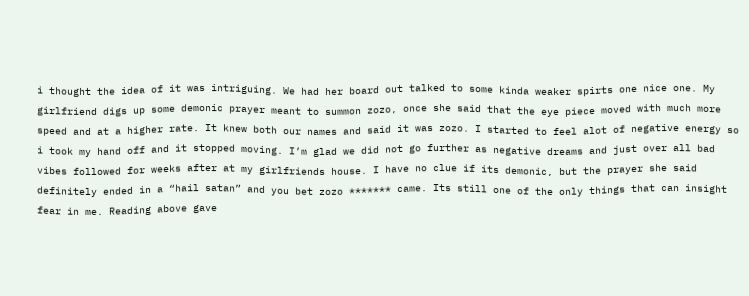i thought the idea of it was intriguing. We had her board out talked to some kinda weaker spirts one nice one. My girlfriend digs up some demonic prayer meant to summon zozo, once she said that the eye piece moved with much more speed and at a higher rate. It knew both our names and said it was zozo. I started to feel alot of negative energy so i took my hand off and it stopped moving. I’m glad we did not go further as negative dreams and just over all bad vibes followed for weeks after at my girlfriends house. I have no clue if its demonic, but the prayer she said definitely ended in a “hail satan” and you bet zozo ******* came. Its still one of the only things that can insight fear in me. Reading above gave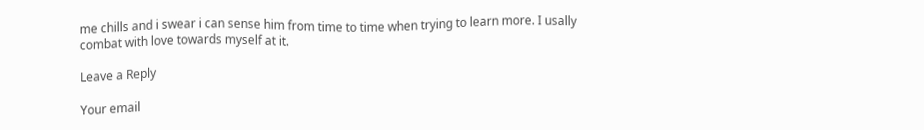me chills and i swear i can sense him from time to time when trying to learn more. I usally combat with love towards myself at it.

Leave a Reply

Your email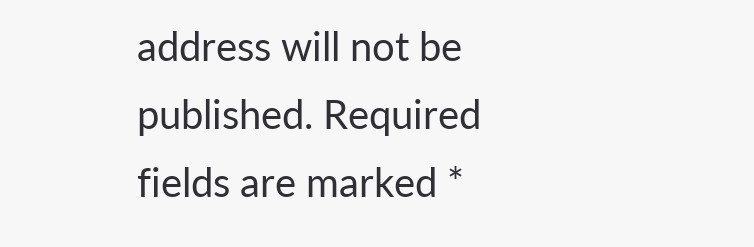address will not be published. Required fields are marked *